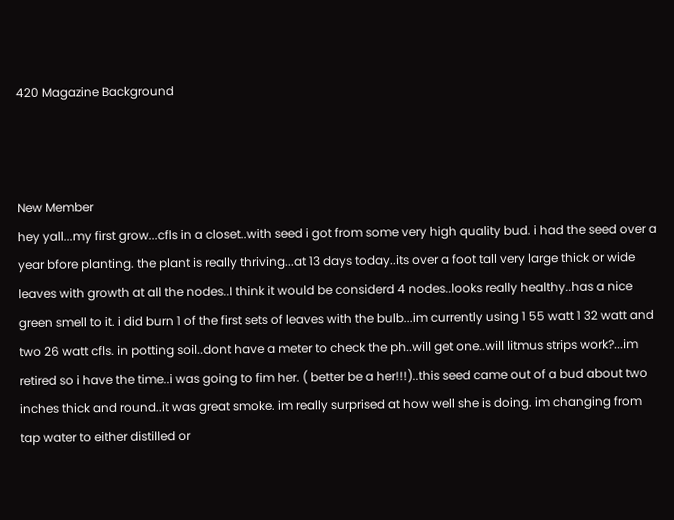420 Magazine Background



New Member
hey yall...my first grow...cfls in a closet..with seed i got from some very high quality bud. i had the seed over a year bfore planting. the plant is really thriving...at 13 days today..its over a foot tall very large thick or wide leaves with growth at all the nodes..I think it would be considerd 4 nodes..looks really healthy..has a nice green smell to it. i did burn 1 of the first sets of leaves with the bulb...im currently using 1 55 watt 1 32 watt and two 26 watt cfls. in potting soil..dont have a meter to check the ph..will get one..will litmus strips work?...im retired so i have the time..i was going to fim her. ( better be a her!!!)..this seed came out of a bud about two inches thick and round..it was great smoke. im really surprised at how well she is doing. im changing from tap water to either distilled or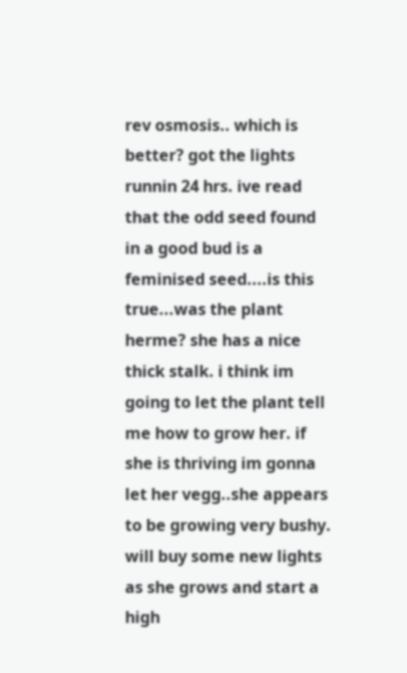rev osmosis.. which is better? got the lights runnin 24 hrs. ive read that the odd seed found in a good bud is a feminised seed....is this true...was the plant herme? she has a nice thick stalk. i think im going to let the plant tell me how to grow her. if she is thriving im gonna let her vegg..she appears to be growing very bushy. will buy some new lights as she grows and start a high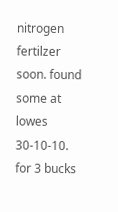nitrogen fertilzer soon. found some at lowes 30-10-10. for 3 bucks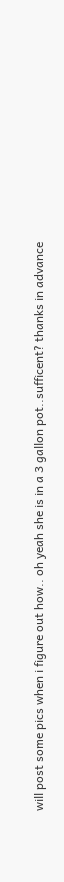will post some pics when i figure out how.. oh yeah she is in a 3 gallon pot..sufficent? thanks in advance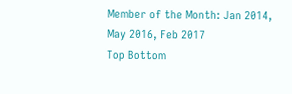Member of the Month: Jan 2014, May 2016, Feb 2017
Top Bottom